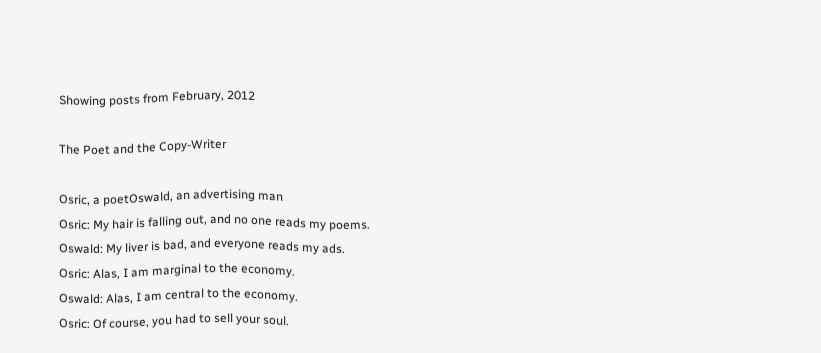Showing posts from February, 2012

The Poet and the Copy-Writer

Osric, a poetOswald, an advertising man
Osric: My hair is falling out, and no one reads my poems.
Oswald: My liver is bad, and everyone reads my ads.
Osric: Alas, I am marginal to the economy.
Oswald: Alas, I am central to the economy.
Osric: Of course, you had to sell your soul.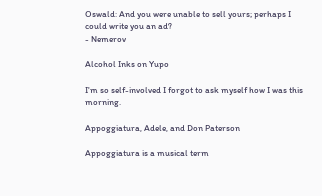Oswald: And you were unable to sell yours; perhaps I could write you an ad?
- Nemerov

Alcohol Inks on Yupo

I'm so self-involved I forgot to ask myself how I was this morning.

Appoggiatura, Adele, and Don Paterson

Appoggiatura is a musical term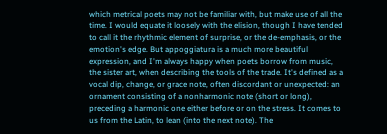which metrical poets may not be familiar with, but make use of all the time. I would equate it loosely with the elision, though I have tended to call it the rhythmic element of surprise, or the de-emphasis, or the emotion's edge. But appoggiatura is a much more beautiful expression, and I'm always happy when poets borrow from music, the sister art, when describing the tools of the trade. It's defined as a vocal dip, change, or grace note, often discordant or unexpected: an ornament consisting of a nonharmonic note (short or long), preceding a harmonic one either before or on the stress. It comes to us from the Latin, to lean (into the next note). The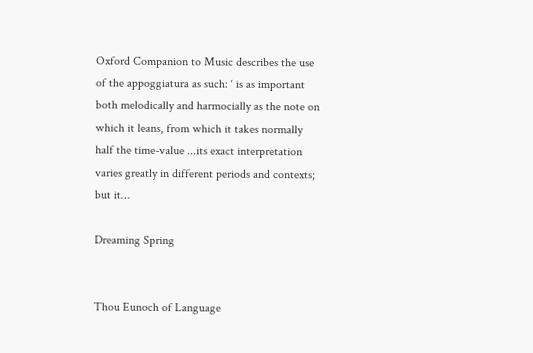Oxford Companion to Music describes the use of the appoggiatura as such: ‘ is as important both melodically and harmocially as the note on which it leans, from which it takes normally half the time-value ...its exact interpretation varies greatly in different periods and contexts; but it…

Dreaming Spring


Thou Eunoch of Language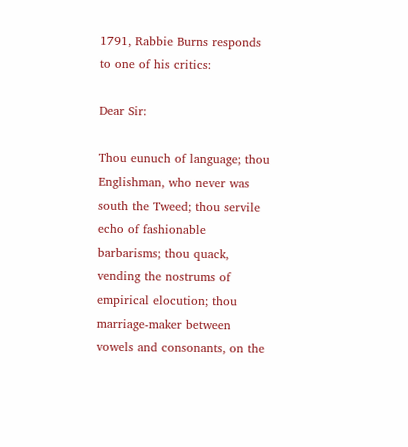1791, Rabbie Burns responds to one of his critics:

Dear Sir:

Thou eunuch of language; thou Englishman, who never was south the Tweed; thou servile echo of fashionable barbarisms; thou quack, vending the nostrums of empirical elocution; thou marriage-maker between vowels and consonants, on the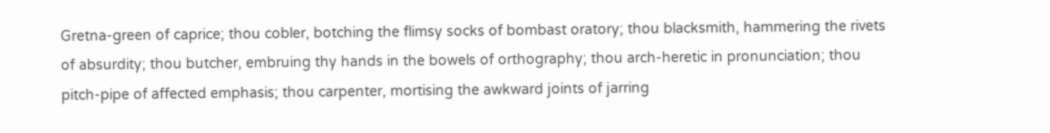Gretna-green of caprice; thou cobler, botching the flimsy socks of bombast oratory; thou blacksmith, hammering the rivets of absurdity; thou butcher, embruing thy hands in the bowels of orthography; thou arch-heretic in pronunciation; thou pitch-pipe of affected emphasis; thou carpenter, mortising the awkward joints of jarring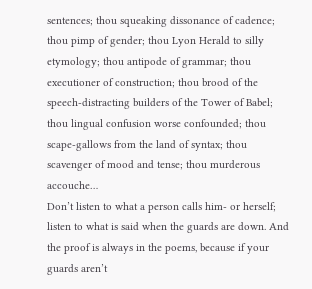sentences; thou squeaking dissonance of cadence; thou pimp of gender; thou Lyon Herald to silly etymology; thou antipode of grammar; thou executioner of construction; thou brood of the speech-distracting builders of the Tower of Babel; thou lingual confusion worse confounded; thou scape-gallows from the land of syntax; thou scavenger of mood and tense; thou murderous accouche…
Don’t listen to what a person calls him- or herself; listen to what is said when the guards are down. And the proof is always in the poems, because if your guards aren’t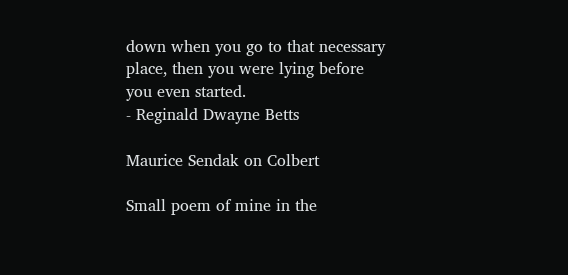down when you go to that necessary place, then you were lying before you even started.
- Reginald Dwayne Betts

Maurice Sendak on Colbert

Small poem of mine in the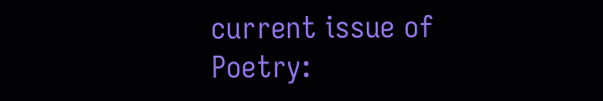current issue of Poetry: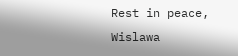Rest in peace, Wislawa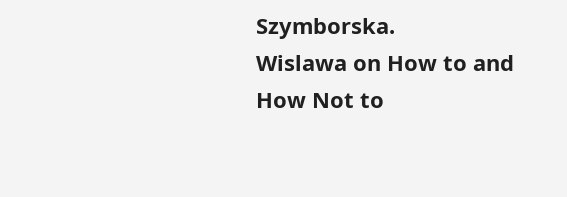Szymborska.
Wislawa on How to and How Not to